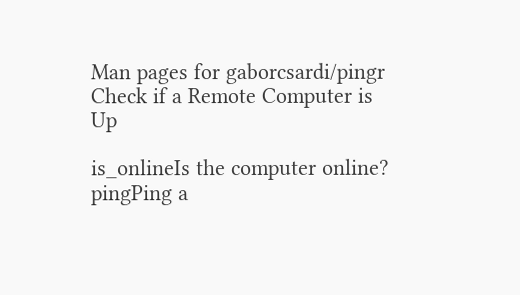Man pages for gaborcsardi/pingr
Check if a Remote Computer is Up

is_onlineIs the computer online?
pingPing a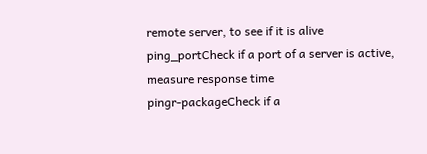remote server, to see if it is alive
ping_portCheck if a port of a server is active, measure response time
pingr-packageCheck if a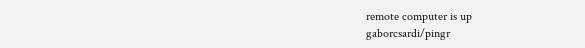remote computer is up
gaborcsardi/pingr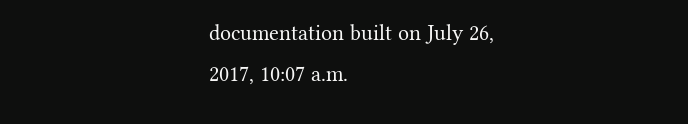documentation built on July 26, 2017, 10:07 a.m.